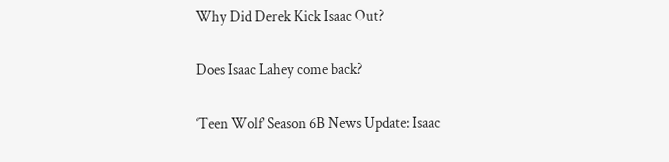Why Did Derek Kick Isaac Out?

Does Isaac Lahey come back?

‘Teen Wolf’ Season 6B News Update: Isaac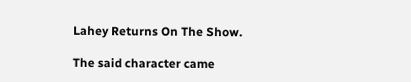Lahey Returns On The Show.

The said character came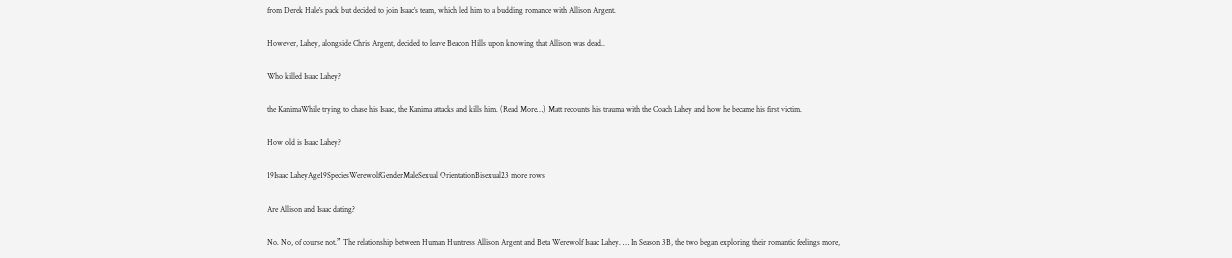from Derek Hale’s pack but decided to join Isaac’s team, which led him to a budding romance with Allison Argent.

However, Lahey, alongside Chris Argent, decided to leave Beacon Hills upon knowing that Allison was dead..

Who killed Isaac Lahey?

the KanimaWhile trying to chase his Isaac, the Kanima attacks and kills him. (Read More…) Matt recounts his trauma with the Coach Lahey and how he became his first victim.

How old is Isaac Lahey?

19Isaac LaheyAge19SpeciesWerewolfGenderMaleSexual OrientationBisexual23 more rows

Are Allison and Isaac dating?

No. No, of course not.” The relationship between Human Huntress Allison Argent and Beta Werewolf Isaac Lahey. … In Season 3B, the two began exploring their romantic feelings more,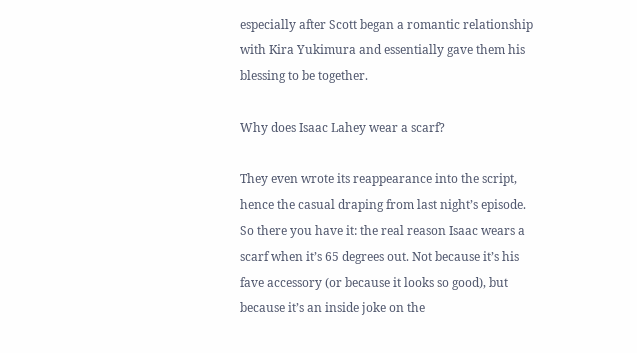especially after Scott began a romantic relationship with Kira Yukimura and essentially gave them his blessing to be together.

Why does Isaac Lahey wear a scarf?

They even wrote its reappearance into the script, hence the casual draping from last night’s episode. So there you have it: the real reason Isaac wears a scarf when it’s 65 degrees out. Not because it’s his fave accessory (or because it looks so good), but because it’s an inside joke on the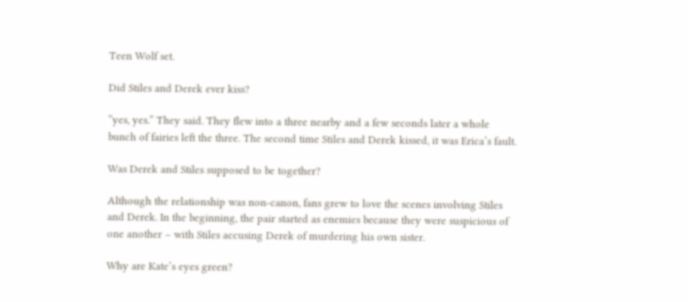Teen Wolf set.

Did Stiles and Derek ever kiss?

“yes, yes.” They said. They flew into a three nearby and a few seconds later a whole bunch of fairies left the three. The second time Stiles and Derek kissed, it was Erica’s fault.

Was Derek and Stiles supposed to be together?

Although the relationship was non-canon, fans grew to love the scenes involving Stiles and Derek. In the beginning, the pair started as enemies because they were suspicious of one another – with Stiles accusing Derek of murdering his own sister.

Why are Kate’s eyes green?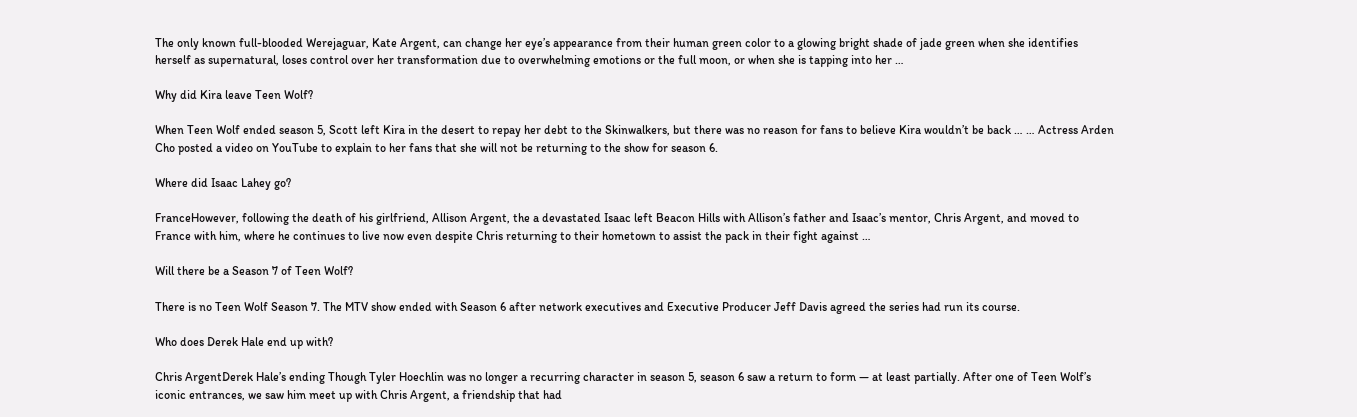The only known full-blooded Werejaguar, Kate Argent, can change her eye’s appearance from their human green color to a glowing bright shade of jade green when she identifies herself as supernatural, loses control over her transformation due to overwhelming emotions or the full moon, or when she is tapping into her …

Why did Kira leave Teen Wolf?

When Teen Wolf ended season 5, Scott left Kira in the desert to repay her debt to the Skinwalkers, but there was no reason for fans to believe Kira wouldn’t be back … … Actress Arden Cho posted a video on YouTube to explain to her fans that she will not be returning to the show for season 6.

Where did Isaac Lahey go?

FranceHowever, following the death of his girlfriend, Allison Argent, the a devastated Isaac left Beacon Hills with Allison’s father and Isaac’s mentor, Chris Argent, and moved to France with him, where he continues to live now even despite Chris returning to their hometown to assist the pack in their fight against …

Will there be a Season 7 of Teen Wolf?

There is no Teen Wolf Season 7. The MTV show ended with Season 6 after network executives and Executive Producer Jeff Davis agreed the series had run its course.

Who does Derek Hale end up with?

Chris ArgentDerek Hale’s ending Though Tyler Hoechlin was no longer a recurring character in season 5, season 6 saw a return to form — at least partially. After one of Teen Wolf’s iconic entrances, we saw him meet up with Chris Argent, a friendship that had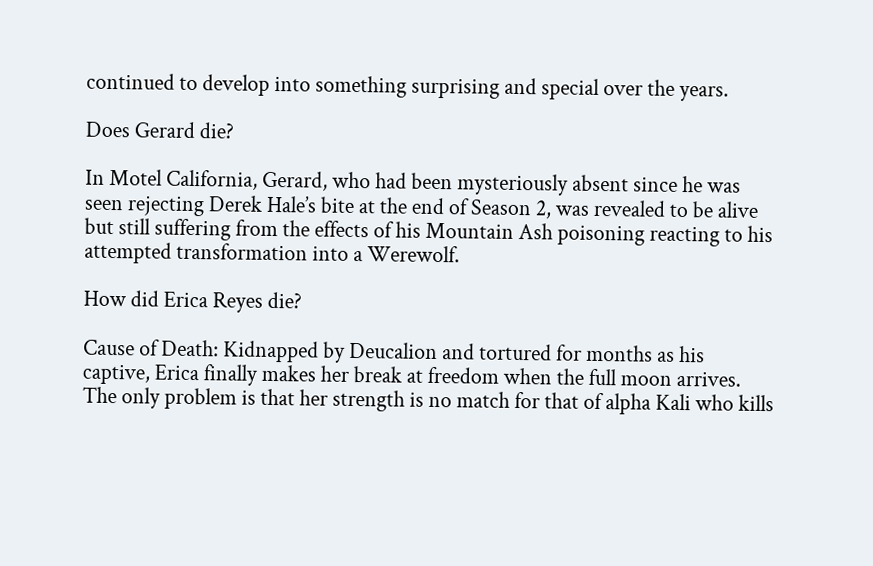continued to develop into something surprising and special over the years.

Does Gerard die?

In Motel California, Gerard, who had been mysteriously absent since he was seen rejecting Derek Hale’s bite at the end of Season 2, was revealed to be alive but still suffering from the effects of his Mountain Ash poisoning reacting to his attempted transformation into a Werewolf.

How did Erica Reyes die?

Cause of Death: Kidnapped by Deucalion and tortured for months as his captive, Erica finally makes her break at freedom when the full moon arrives. The only problem is that her strength is no match for that of alpha Kali who kills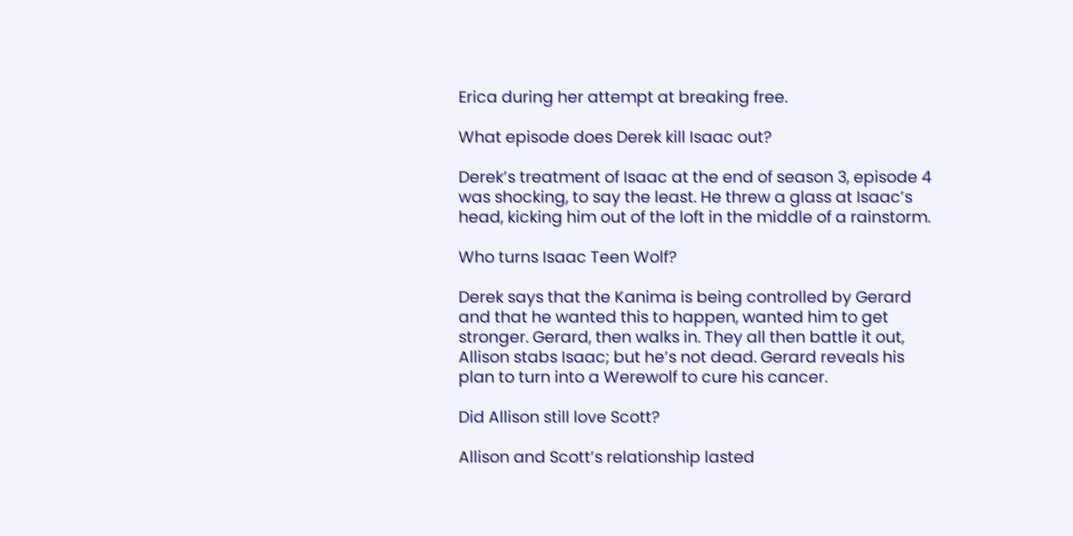Erica during her attempt at breaking free.

What episode does Derek kill Isaac out?

Derek’s treatment of Isaac at the end of season 3, episode 4 was shocking, to say the least. He threw a glass at Isaac’s head, kicking him out of the loft in the middle of a rainstorm.

Who turns Isaac Teen Wolf?

Derek says that the Kanima is being controlled by Gerard and that he wanted this to happen, wanted him to get stronger. Gerard, then walks in. They all then battle it out, Allison stabs Isaac; but he’s not dead. Gerard reveals his plan to turn into a Werewolf to cure his cancer.

Did Allison still love Scott?

Allison and Scott’s relationship lasted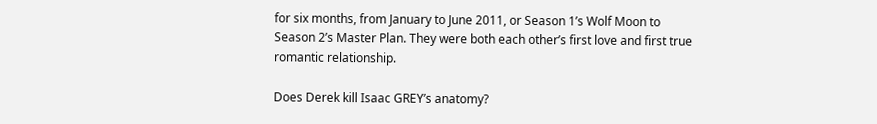for six months, from January to June 2011, or Season 1’s Wolf Moon to Season 2’s Master Plan. They were both each other’s first love and first true romantic relationship.

Does Derek kill Isaac GREY’s anatomy?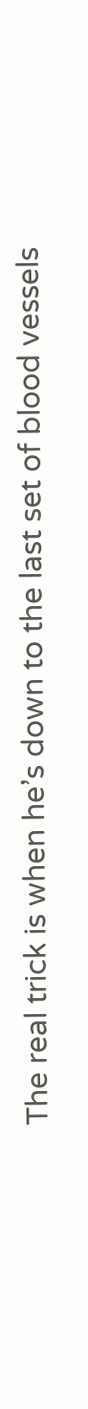The real trick is when he’s down to the last set of blood vessels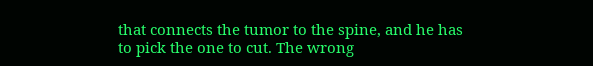that connects the tumor to the spine, and he has to pick the one to cut. The wrong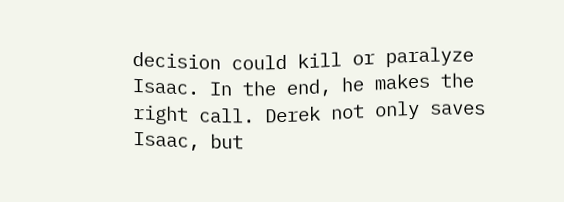decision could kill or paralyze Isaac. In the end, he makes the right call. Derek not only saves Isaac, but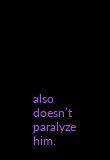also doesn’t paralyze him.